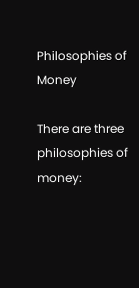Philosophies of Money

There are three philosophies of money: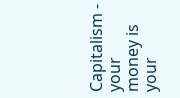Capitalism - your money is your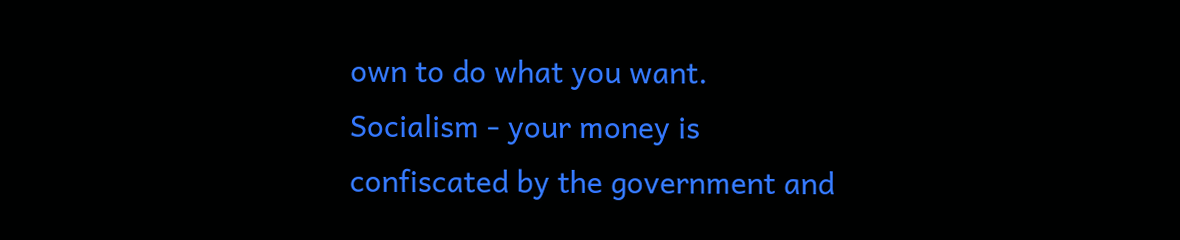own to do what you want.
Socialism - your money is confiscated by the government and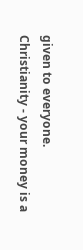given to everyone.
Christianity - your money is a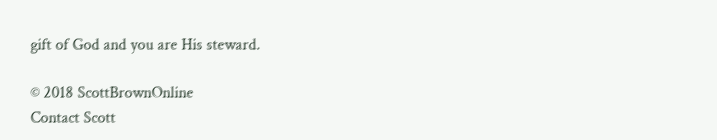gift of God and you are His steward.

© 2018 ScottBrownOnline
Contact Scott